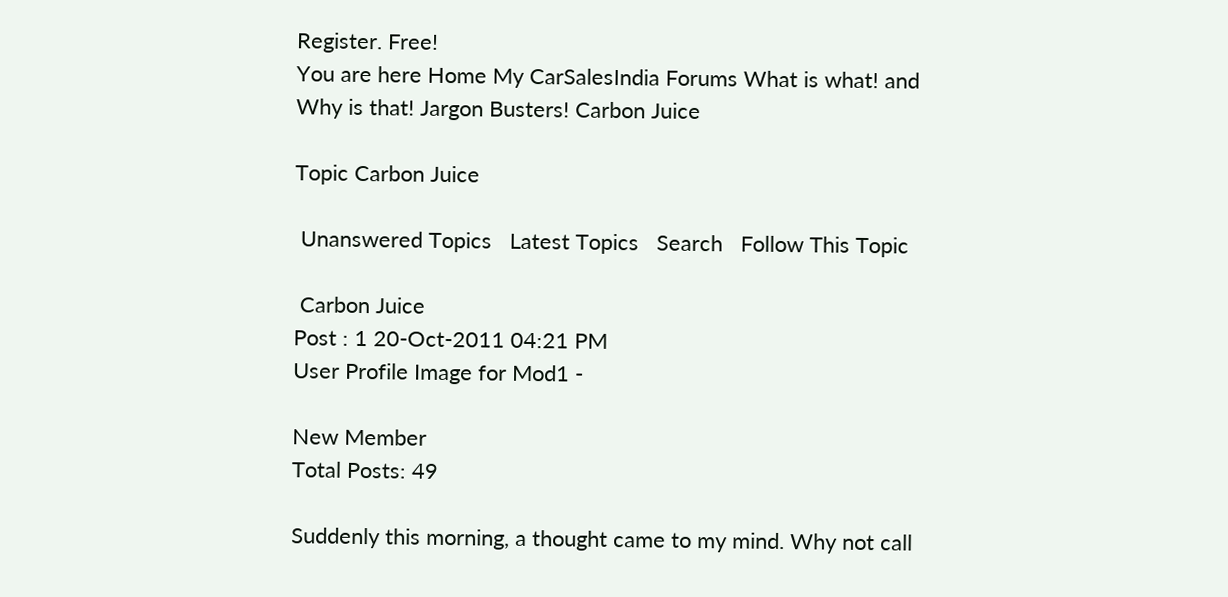Register. Free!
You are here Home My CarSalesIndia Forums What is what! and Why is that! Jargon Busters! Carbon Juice

Topic Carbon Juice

 Unanswered Topics   Latest Topics   Search   Follow This Topic

 Carbon Juice
Post : 1 20-Oct-2011 04:21 PM
User Profile Image for Mod1 -

New Member
Total Posts: 49

Suddenly this morning, a thought came to my mind. Why not call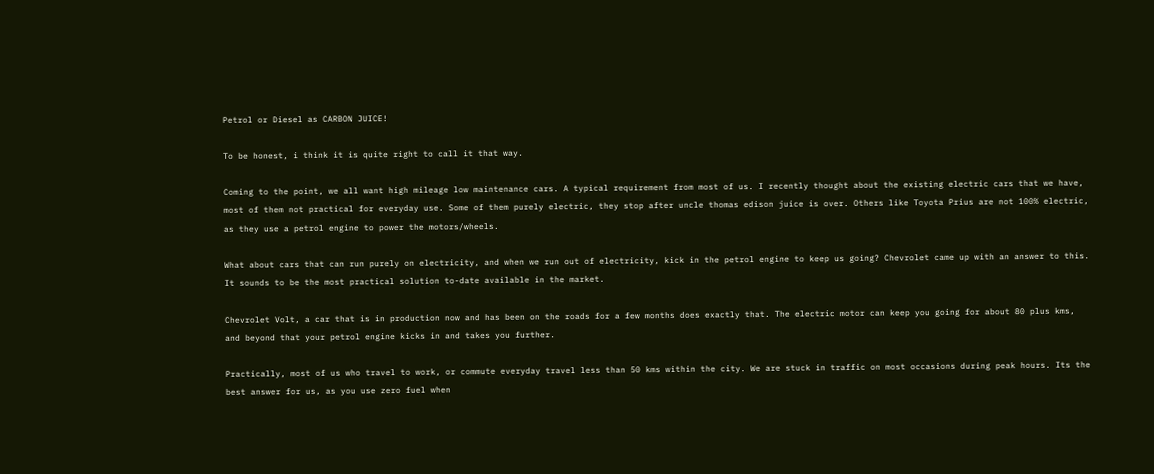Petrol or Diesel as CARBON JUICE!

To be honest, i think it is quite right to call it that way.

Coming to the point, we all want high mileage low maintenance cars. A typical requirement from most of us. I recently thought about the existing electric cars that we have, most of them not practical for everyday use. Some of them purely electric, they stop after uncle thomas edison juice is over. Others like Toyota Prius are not 100% electric, as they use a petrol engine to power the motors/wheels.

What about cars that can run purely on electricity, and when we run out of electricity, kick in the petrol engine to keep us going? Chevrolet came up with an answer to this. It sounds to be the most practical solution to-date available in the market.

Chevrolet Volt, a car that is in production now and has been on the roads for a few months does exactly that. The electric motor can keep you going for about 80 plus kms, and beyond that your petrol engine kicks in and takes you further.

Practically, most of us who travel to work, or commute everyday travel less than 50 kms within the city. We are stuck in traffic on most occasions during peak hours. Its the best answer for us, as you use zero fuel when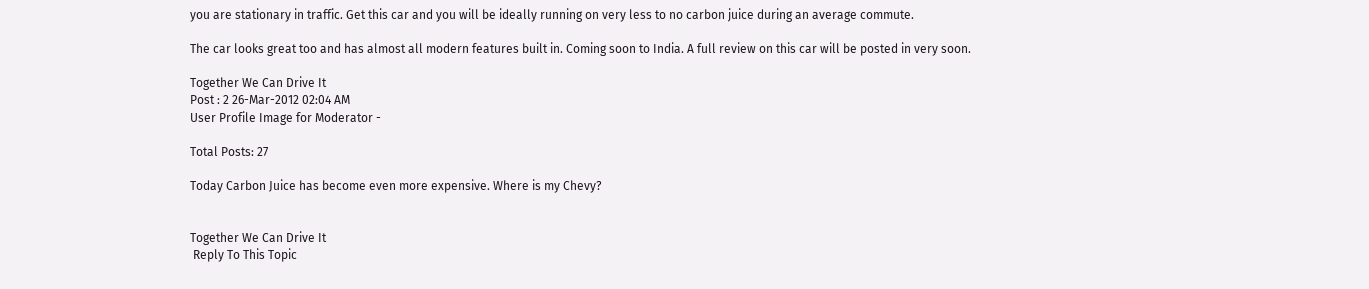you are stationary in traffic. Get this car and you will be ideally running on very less to no carbon juice during an average commute.

The car looks great too and has almost all modern features built in. Coming soon to India. A full review on this car will be posted in very soon.

Together We Can Drive It
Post : 2 26-Mar-2012 02:04 AM
User Profile Image for Moderator -

Total Posts: 27

Today Carbon Juice has become even more expensive. Where is my Chevy?


Together We Can Drive It
 Reply To This Topic